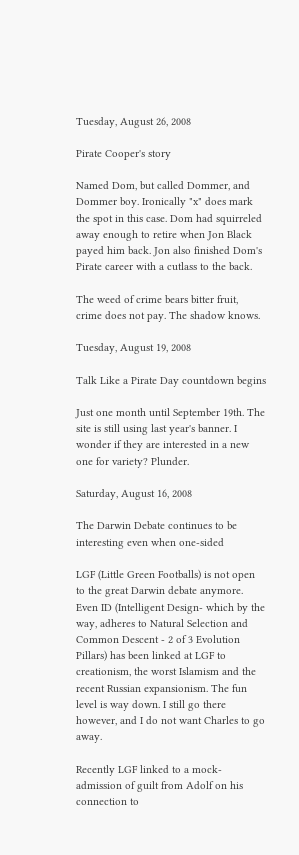Tuesday, August 26, 2008

Pirate Cooper's story

Named Dom, but called Dommer, and Dommer boy. Ironically "x" does mark the spot in this case. Dom had squirreled away enough to retire when Jon Black payed him back. Jon also finished Dom's Pirate career with a cutlass to the back.

The weed of crime bears bitter fruit, crime does not pay. The shadow knows.

Tuesday, August 19, 2008

Talk Like a Pirate Day countdown begins

Just one month until September 19th. The site is still using last year's banner. I wonder if they are interested in a new one for variety? Plunder.

Saturday, August 16, 2008

The Darwin Debate continues to be interesting even when one-sided

LGF (Little Green Footballs) is not open to the great Darwin debate anymore. Even ID (Intelligent Design- which by the way, adheres to Natural Selection and Common Descent - 2 of 3 Evolution Pillars) has been linked at LGF to creationism, the worst Islamism and the recent Russian expansionism. The fun level is way down. I still go there however, and I do not want Charles to go away.

Recently LGF linked to a mock-admission of guilt from Adolf on his connection to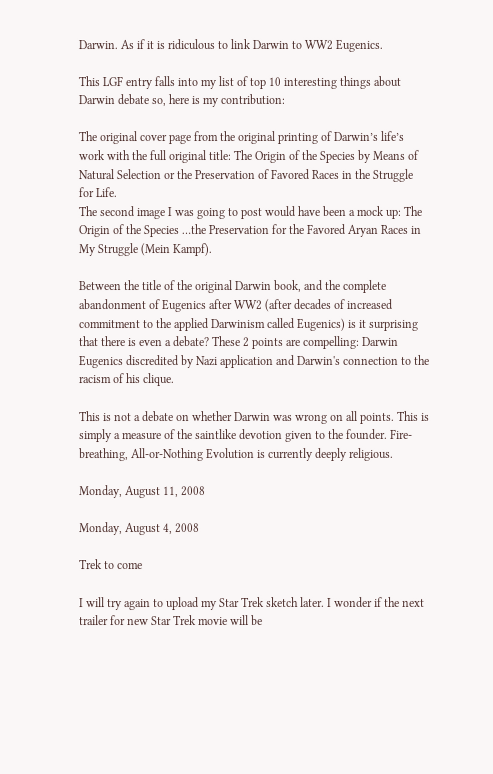Darwin. As if it is ridiculous to link Darwin to WW2 Eugenics.

This LGF entry falls into my list of top 10 interesting things about Darwin debate so, here is my contribution:

The original cover page from the original printing of Darwin’s life’s work with the full original title: The Origin of the Species by Means of Natural Selection or the Preservation of Favored Races in the Struggle for Life.
The second image I was going to post would have been a mock up: The Origin of the Species …the Preservation for the Favored Aryan Races in My Struggle (Mein Kampf).

Between the title of the original Darwin book, and the complete abandonment of Eugenics after WW2 (after decades of increased commitment to the applied Darwinism called Eugenics) is it surprising that there is even a debate? These 2 points are compelling: Darwin Eugenics discredited by Nazi application and Darwin's connection to the racism of his clique.

This is not a debate on whether Darwin was wrong on all points. This is simply a measure of the saintlike devotion given to the founder. Fire-breathing, All-or-Nothing Evolution is currently deeply religious.

Monday, August 11, 2008

Monday, August 4, 2008

Trek to come

I will try again to upload my Star Trek sketch later. I wonder if the next trailer for new Star Trek movie will be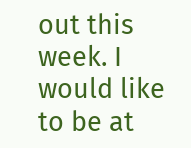out this week. I would like to be at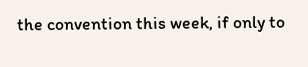the convention this week, if only to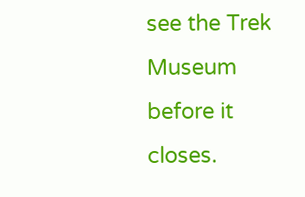see the Trek Museum before it closes.